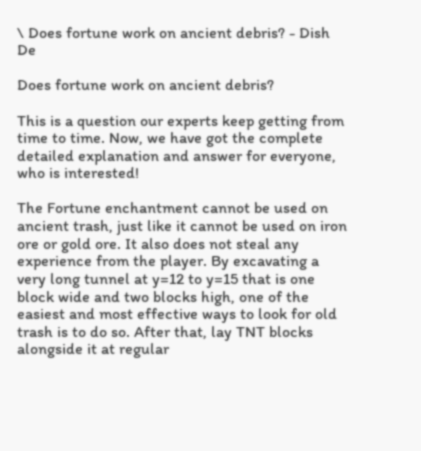\ Does fortune work on ancient debris? - Dish De

Does fortune work on ancient debris?

This is a question our experts keep getting from time to time. Now, we have got the complete detailed explanation and answer for everyone, who is interested!

The Fortune enchantment cannot be used on ancient trash, just like it cannot be used on iron ore or gold ore. It also does not steal any experience from the player. By excavating a very long tunnel at y=12 to y=15 that is one block wide and two blocks high, one of the easiest and most effective ways to look for old trash is to do so. After that, lay TNT blocks alongside it at regular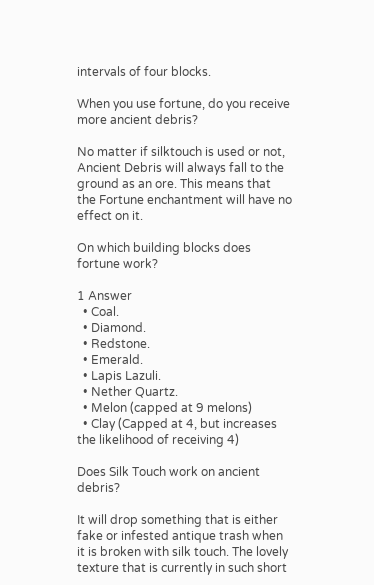intervals of four blocks.

When you use fortune, do you receive more ancient debris?

No matter if silktouch is used or not, Ancient Debris will always fall to the ground as an ore. This means that the Fortune enchantment will have no effect on it.

On which building blocks does fortune work?

1 Answer
  • Coal.
  • Diamond.
  • Redstone.
  • Emerald.
  • Lapis Lazuli.
  • Nether Quartz.
  • Melon (capped at 9 melons)
  • Clay (Capped at 4, but increases the likelihood of receiving 4)

Does Silk Touch work on ancient debris?

It will drop something that is either fake or infested antique trash when it is broken with silk touch. The lovely texture that is currently in such short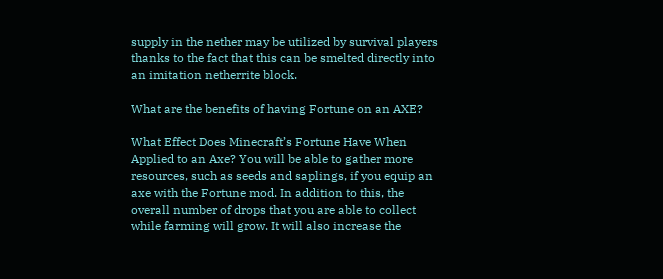supply in the nether may be utilized by survival players thanks to the fact that this can be smelted directly into an imitation netherrite block.

What are the benefits of having Fortune on an AXE?

What Effect Does Minecraft’s Fortune Have When Applied to an Axe? You will be able to gather more resources, such as seeds and saplings, if you equip an axe with the Fortune mod. In addition to this, the overall number of drops that you are able to collect while farming will grow. It will also increase the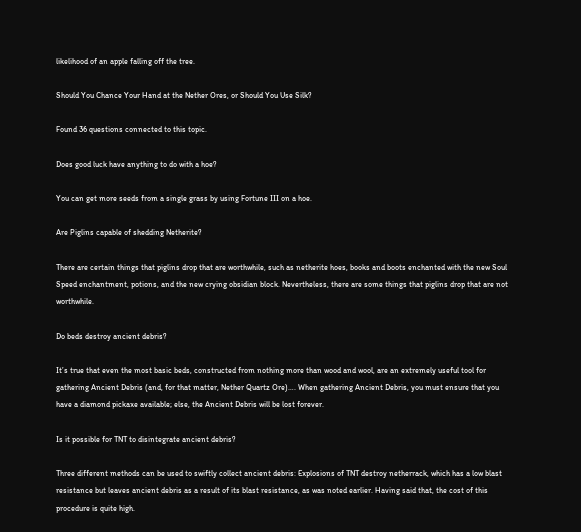likelihood of an apple falling off the tree.

Should You Chance Your Hand at the Nether Ores, or Should You Use Silk?

Found 36 questions connected to this topic.

Does good luck have anything to do with a hoe?

You can get more seeds from a single grass by using Fortune III on a hoe.

Are Piglins capable of shedding Netherite?

There are certain things that piglins drop that are worthwhile, such as netherite hoes, books and boots enchanted with the new Soul Speed enchantment, potions, and the new crying obsidian block. Nevertheless, there are some things that piglins drop that are not worthwhile.

Do beds destroy ancient debris?

It’s true that even the most basic beds, constructed from nothing more than wood and wool, are an extremely useful tool for gathering Ancient Debris (and, for that matter, Nether Quartz Ore)…. When gathering Ancient Debris, you must ensure that you have a diamond pickaxe available; else, the Ancient Debris will be lost forever.

Is it possible for TNT to disintegrate ancient debris?

Three different methods can be used to swiftly collect ancient debris: Explosions of TNT destroy netherrack, which has a low blast resistance but leaves ancient debris as a result of its blast resistance, as was noted earlier. Having said that, the cost of this procedure is quite high.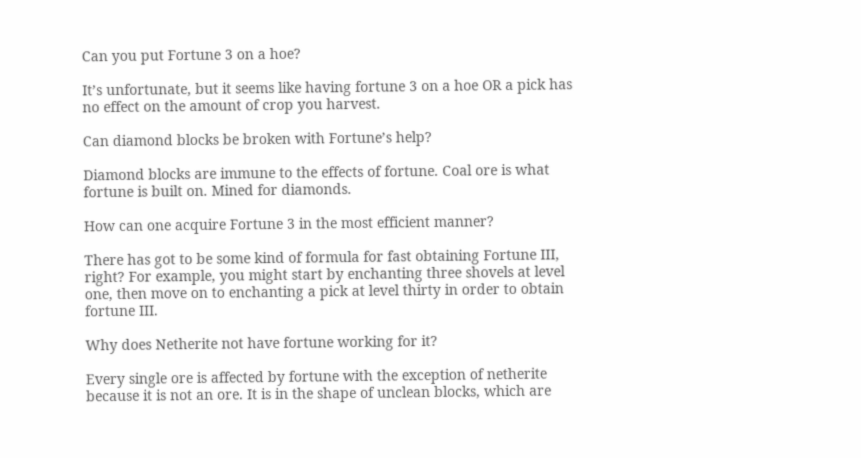Can you put Fortune 3 on a hoe?

It’s unfortunate, but it seems like having fortune 3 on a hoe OR a pick has no effect on the amount of crop you harvest.

Can diamond blocks be broken with Fortune’s help?

Diamond blocks are immune to the effects of fortune. Coal ore is what fortune is built on. Mined for diamonds.

How can one acquire Fortune 3 in the most efficient manner?

There has got to be some kind of formula for fast obtaining Fortune III, right? For example, you might start by enchanting three shovels at level one, then move on to enchanting a pick at level thirty in order to obtain fortune III.

Why does Netherite not have fortune working for it?

Every single ore is affected by fortune with the exception of netherite because it is not an ore. It is in the shape of unclean blocks, which are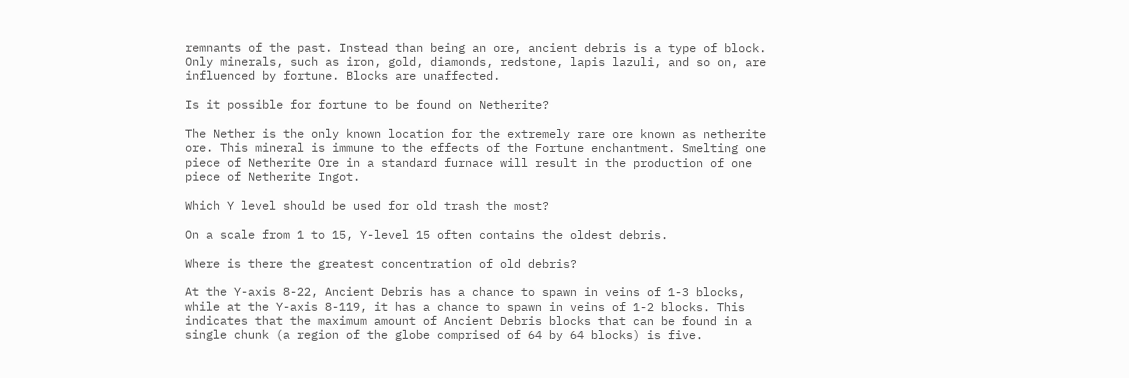remnants of the past. Instead than being an ore, ancient debris is a type of block. Only minerals, such as iron, gold, diamonds, redstone, lapis lazuli, and so on, are influenced by fortune. Blocks are unaffected.

Is it possible for fortune to be found on Netherite?

The Nether is the only known location for the extremely rare ore known as netherite ore. This mineral is immune to the effects of the Fortune enchantment. Smelting one piece of Netherite Ore in a standard furnace will result in the production of one piece of Netherite Ingot.

Which Y level should be used for old trash the most?

On a scale from 1 to 15, Y-level 15 often contains the oldest debris.

Where is there the greatest concentration of old debris?

At the Y-axis 8-22, Ancient Debris has a chance to spawn in veins of 1-3 blocks, while at the Y-axis 8-119, it has a chance to spawn in veins of 1-2 blocks. This indicates that the maximum amount of Ancient Debris blocks that can be found in a single chunk (a region of the globe comprised of 64 by 64 blocks) is five.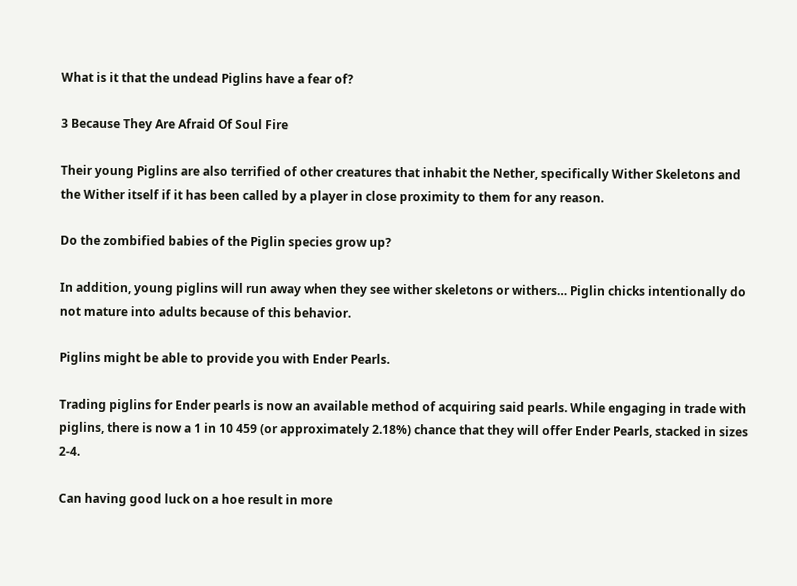What is it that the undead Piglins have a fear of?

3 Because They Are Afraid Of Soul Fire

Their young Piglins are also terrified of other creatures that inhabit the Nether, specifically Wither Skeletons and the Wither itself if it has been called by a player in close proximity to them for any reason.

Do the zombified babies of the Piglin species grow up?

In addition, young piglins will run away when they see wither skeletons or withers… Piglin chicks intentionally do not mature into adults because of this behavior.

Piglins might be able to provide you with Ender Pearls.

Trading piglins for Ender pearls is now an available method of acquiring said pearls. While engaging in trade with piglins, there is now a 1 in 10 459 (or approximately 2.18%) chance that they will offer Ender Pearls, stacked in sizes 2-4.

Can having good luck on a hoe result in more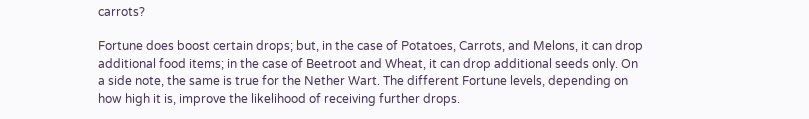carrots?

Fortune does boost certain drops; but, in the case of Potatoes, Carrots, and Melons, it can drop additional food items; in the case of Beetroot and Wheat, it can drop additional seeds only. On a side note, the same is true for the Nether Wart. The different Fortune levels, depending on how high it is, improve the likelihood of receiving further drops.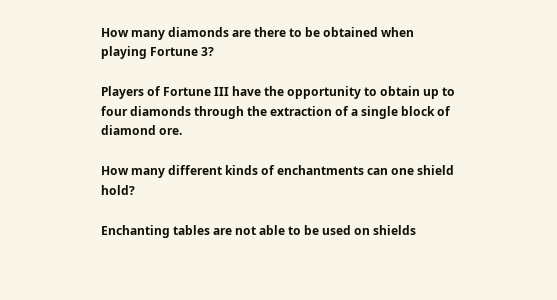How many diamonds are there to be obtained when playing Fortune 3?

Players of Fortune III have the opportunity to obtain up to four diamonds through the extraction of a single block of diamond ore.

How many different kinds of enchantments can one shield hold?

Enchanting tables are not able to be used on shields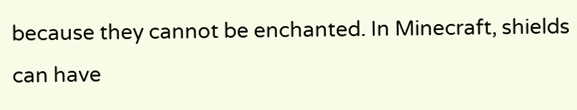because they cannot be enchanted. In Minecraft, shields can have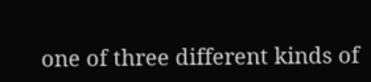one of three different kinds of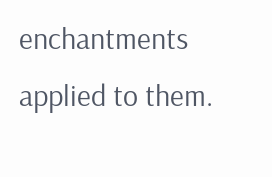enchantments applied to them.